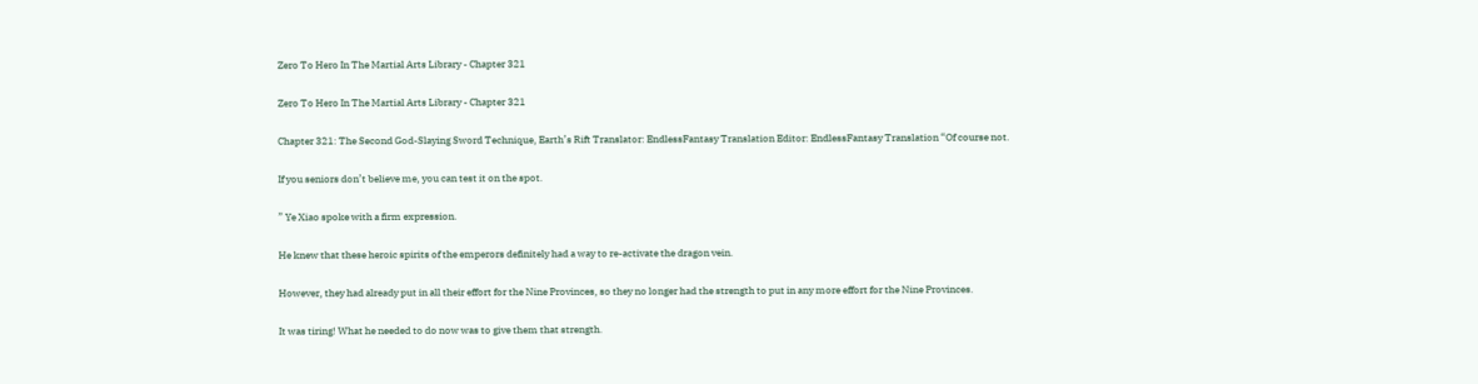Zero To Hero In The Martial Arts Library - Chapter 321

Zero To Hero In The Martial Arts Library - Chapter 321

Chapter 321: The Second God-Slaying Sword Technique, Earth’s Rift Translator: EndlessFantasy Translation Editor: EndlessFantasy Translation “Of course not.

If you seniors don’t believe me, you can test it on the spot.

” Ye Xiao spoke with a firm expression.

He knew that these heroic spirits of the emperors definitely had a way to re-activate the dragon vein.

However, they had already put in all their effort for the Nine Provinces, so they no longer had the strength to put in any more effort for the Nine Provinces.

It was tiring! What he needed to do now was to give them that strength.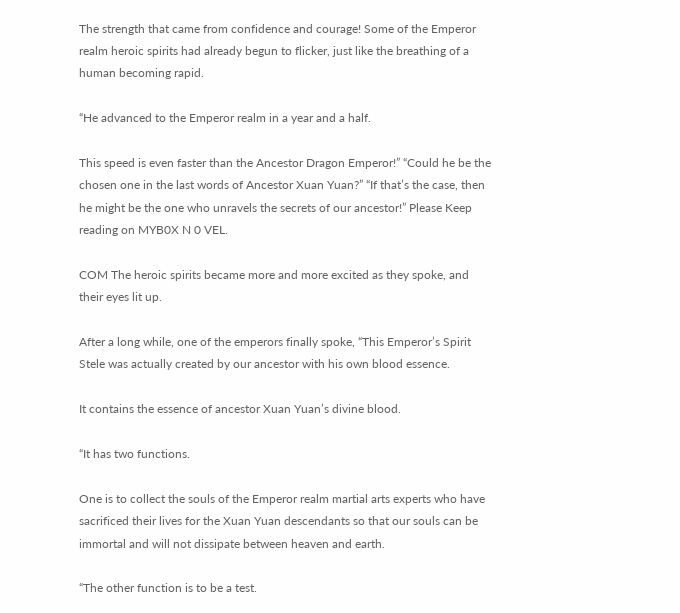The strength that came from confidence and courage! Some of the Emperor realm heroic spirits had already begun to flicker, just like the breathing of a human becoming rapid.

“He advanced to the Emperor realm in a year and a half.

This speed is even faster than the Ancestor Dragon Emperor!” “Could he be the chosen one in the last words of Ancestor Xuan Yuan?” “If that’s the case, then he might be the one who unravels the secrets of our ancestor!” Please Keep reading on MYB0X N 0 VEL.

COM The heroic spirits became more and more excited as they spoke, and their eyes lit up.

After a long while, one of the emperors finally spoke, “This Emperor’s Spirit Stele was actually created by our ancestor with his own blood essence.

It contains the essence of ancestor Xuan Yuan’s divine blood.

“It has two functions.

One is to collect the souls of the Emperor realm martial arts experts who have sacrificed their lives for the Xuan Yuan descendants so that our souls can be immortal and will not dissipate between heaven and earth.

“The other function is to be a test.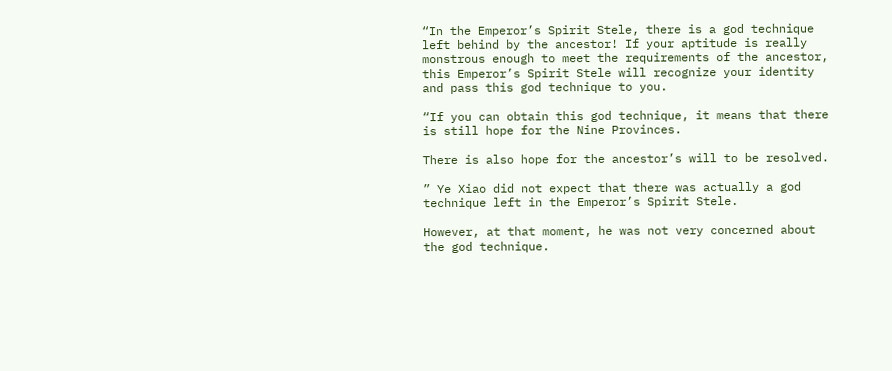“In the Emperor’s Spirit Stele, there is a god technique left behind by the ancestor! If your aptitude is really monstrous enough to meet the requirements of the ancestor, this Emperor’s Spirit Stele will recognize your identity and pass this god technique to you.

“If you can obtain this god technique, it means that there is still hope for the Nine Provinces.

There is also hope for the ancestor’s will to be resolved.

” Ye Xiao did not expect that there was actually a god technique left in the Emperor’s Spirit Stele.

However, at that moment, he was not very concerned about the god technique.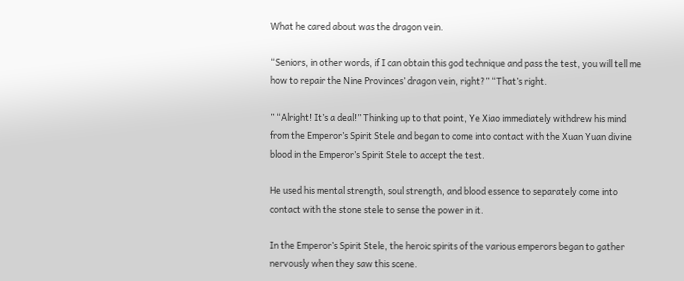What he cared about was the dragon vein.

“Seniors, in other words, if I can obtain this god technique and pass the test, you will tell me how to repair the Nine Provinces’ dragon vein, right?” “That’s right.

” “Alright! It’s a deal!” Thinking up to that point, Ye Xiao immediately withdrew his mind from the Emperor’s Spirit Stele and began to come into contact with the Xuan Yuan divine blood in the Emperor’s Spirit Stele to accept the test.

He used his mental strength, soul strength, and blood essence to separately come into contact with the stone stele to sense the power in it.

In the Emperor’s Spirit Stele, the heroic spirits of the various emperors began to gather nervously when they saw this scene.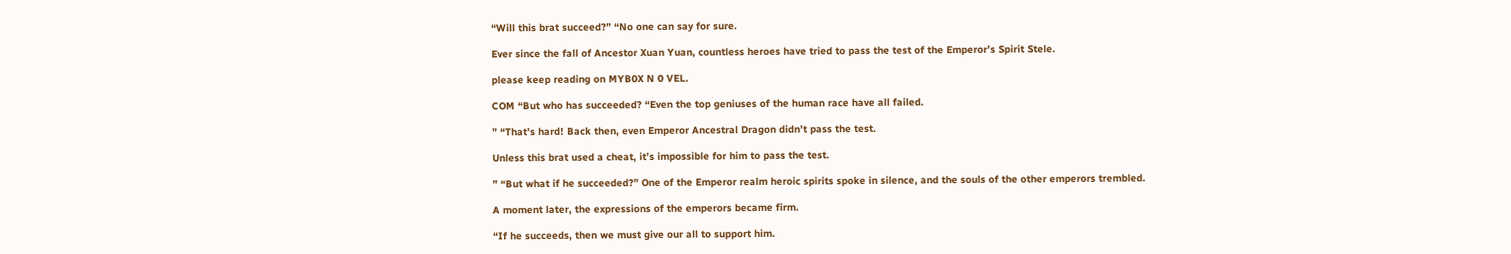“Will this brat succeed?” “No one can say for sure.

Ever since the fall of Ancestor Xuan Yuan, countless heroes have tried to pass the test of the Emperor’s Spirit Stele.

please keep reading on MYB0X N 0 VEL.

COM “But who has succeeded? “Even the top geniuses of the human race have all failed.

” “That’s hard! Back then, even Emperor Ancestral Dragon didn’t pass the test.

Unless this brat used a cheat, it’s impossible for him to pass the test.

” “But what if he succeeded?” One of the Emperor realm heroic spirits spoke in silence, and the souls of the other emperors trembled.

A moment later, the expressions of the emperors became firm.

“If he succeeds, then we must give our all to support him.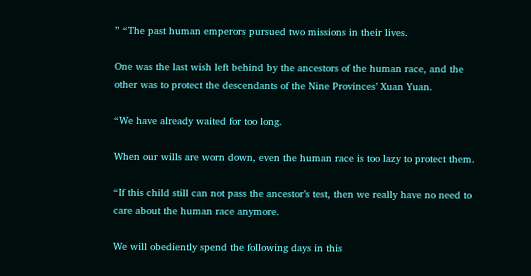” “The past human emperors pursued two missions in their lives.

One was the last wish left behind by the ancestors of the human race, and the other was to protect the descendants of the Nine Provinces’ Xuan Yuan.

“We have already waited for too long.

When our wills are worn down, even the human race is too lazy to protect them.

“If this child still can not pass the ancestor’s test, then we really have no need to care about the human race anymore.

We will obediently spend the following days in this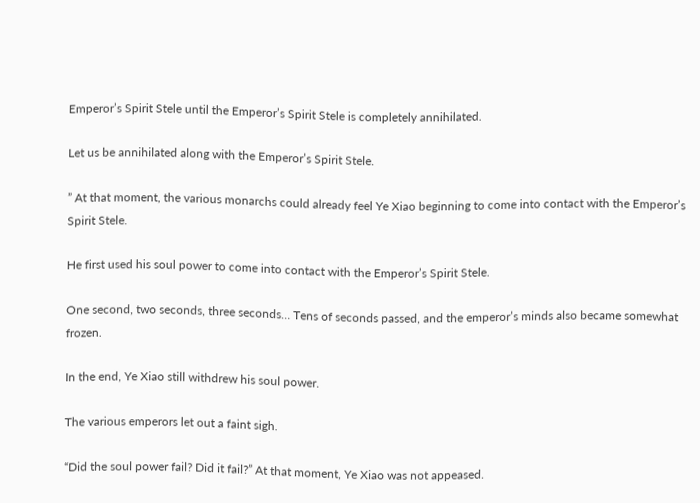Emperor’s Spirit Stele until the Emperor’s Spirit Stele is completely annihilated.

Let us be annihilated along with the Emperor’s Spirit Stele.

” At that moment, the various monarchs could already feel Ye Xiao beginning to come into contact with the Emperor’s Spirit Stele.

He first used his soul power to come into contact with the Emperor’s Spirit Stele.

One second, two seconds, three seconds… Tens of seconds passed, and the emperor’s minds also became somewhat frozen.

In the end, Ye Xiao still withdrew his soul power.

The various emperors let out a faint sigh.

“Did the soul power fail? Did it fail?” At that moment, Ye Xiao was not appeased.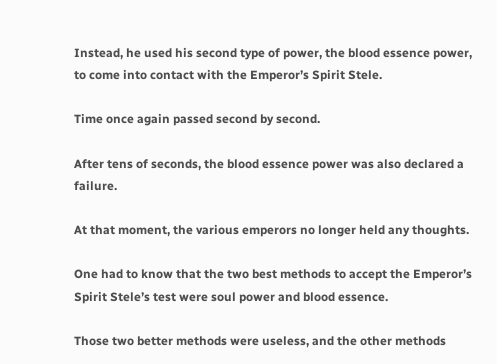Instead, he used his second type of power, the blood essence power, to come into contact with the Emperor’s Spirit Stele.

Time once again passed second by second.

After tens of seconds, the blood essence power was also declared a failure.

At that moment, the various emperors no longer held any thoughts.

One had to know that the two best methods to accept the Emperor’s Spirit Stele’s test were soul power and blood essence.

Those two better methods were useless, and the other methods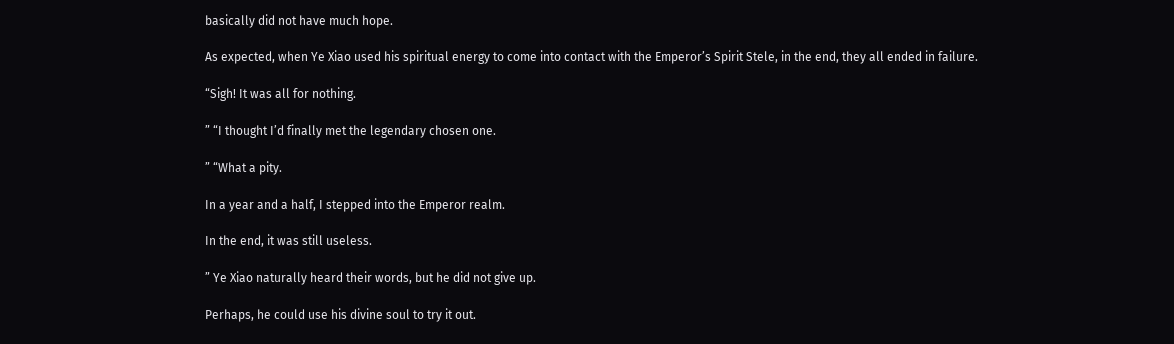basically did not have much hope.

As expected, when Ye Xiao used his spiritual energy to come into contact with the Emperor’s Spirit Stele, in the end, they all ended in failure.

“Sigh! It was all for nothing.

” “I thought I’d finally met the legendary chosen one.

” “What a pity.

In a year and a half, I stepped into the Emperor realm.

In the end, it was still useless.

” Ye Xiao naturally heard their words, but he did not give up.

Perhaps, he could use his divine soul to try it out.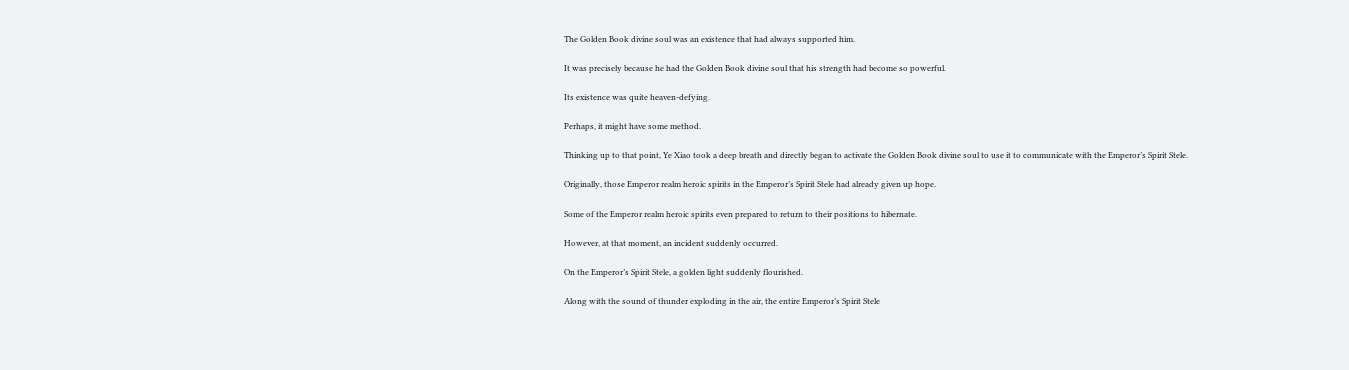The Golden Book divine soul was an existence that had always supported him.

It was precisely because he had the Golden Book divine soul that his strength had become so powerful.

Its existence was quite heaven-defying.

Perhaps, it might have some method.

Thinking up to that point, Ye Xiao took a deep breath and directly began to activate the Golden Book divine soul to use it to communicate with the Emperor’s Spirit Stele.

Originally, those Emperor realm heroic spirits in the Emperor’s Spirit Stele had already given up hope.

Some of the Emperor realm heroic spirits even prepared to return to their positions to hibernate.

However, at that moment, an incident suddenly occurred.

On the Emperor’s Spirit Stele, a golden light suddenly flourished.

Along with the sound of thunder exploding in the air, the entire Emperor’s Spirit Stele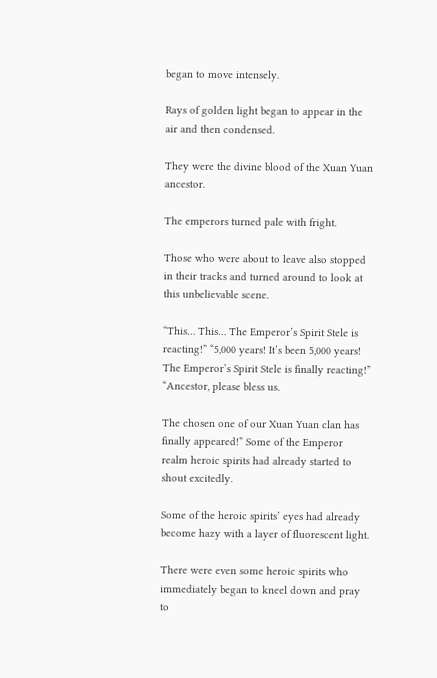began to move intensely.

Rays of golden light began to appear in the air and then condensed.

They were the divine blood of the Xuan Yuan ancestor.

The emperors turned pale with fright.

Those who were about to leave also stopped in their tracks and turned around to look at this unbelievable scene.

“This… This… The Emperor’s Spirit Stele is reacting!” “5,000 years! It’s been 5,000 years! The Emperor’s Spirit Stele is finally reacting!” “Ancestor, please bless us.

The chosen one of our Xuan Yuan clan has finally appeared!” Some of the Emperor realm heroic spirits had already started to shout excitedly.

Some of the heroic spirits’ eyes had already become hazy with a layer of fluorescent light.

There were even some heroic spirits who immediately began to kneel down and pray to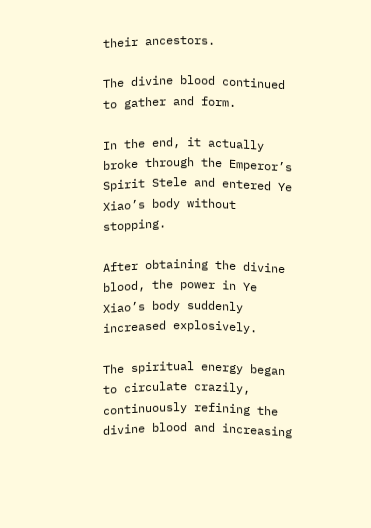their ancestors.

The divine blood continued to gather and form.

In the end, it actually broke through the Emperor’s Spirit Stele and entered Ye Xiao’s body without stopping.

After obtaining the divine blood, the power in Ye Xiao’s body suddenly increased explosively.

The spiritual energy began to circulate crazily, continuously refining the divine blood and increasing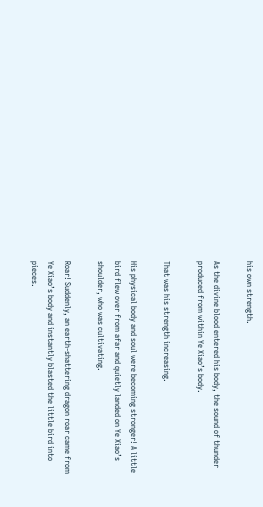his own strength.

As the divine blood entered his body, the sound of thunder produced from within Ye Xiao’s body.

That was his strength increasing.

His physical body and soul were becoming stronger! A little bird flew over from afar and quietly landed on Ye Xiao’s shoulder, who was cultivating.

Roar! Suddenly, an earth-shattering dragon roar came from Ye Xiao’s body and instantly blasted the little bird into pieces.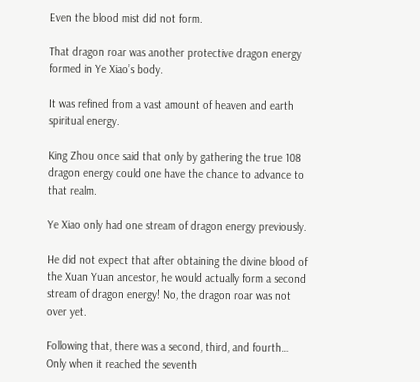Even the blood mist did not form.

That dragon roar was another protective dragon energy formed in Ye Xiao’s body.

It was refined from a vast amount of heaven and earth spiritual energy.

King Zhou once said that only by gathering the true 108 dragon energy could one have the chance to advance to that realm.

Ye Xiao only had one stream of dragon energy previously.

He did not expect that after obtaining the divine blood of the Xuan Yuan ancestor, he would actually form a second stream of dragon energy! No, the dragon roar was not over yet.

Following that, there was a second, third, and fourth… Only when it reached the seventh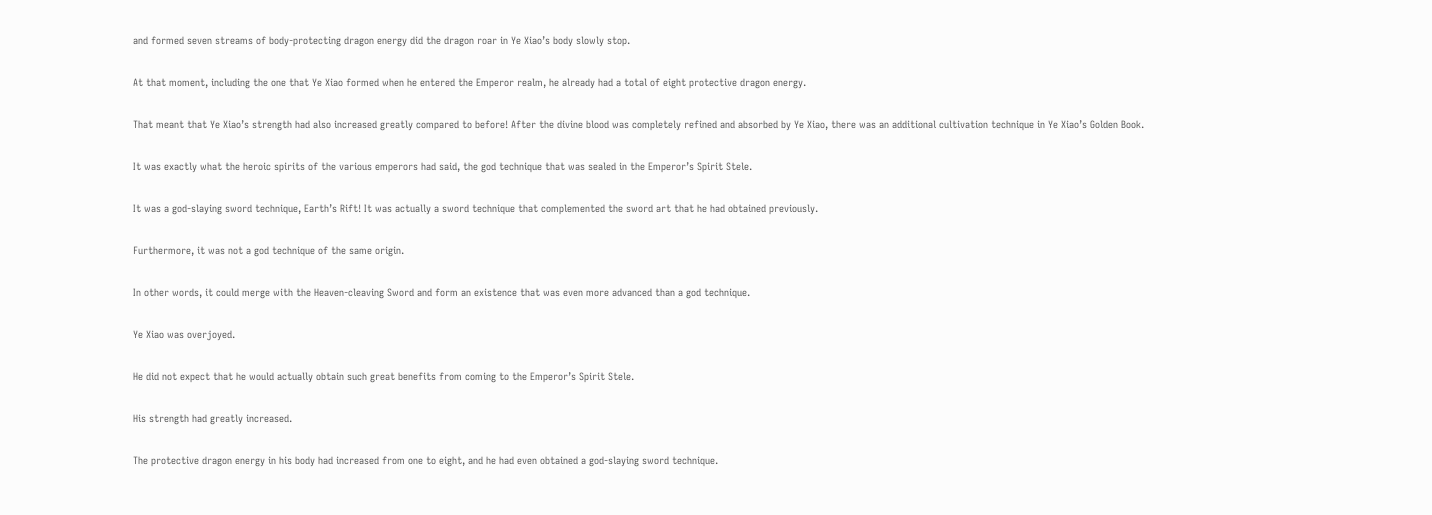and formed seven streams of body-protecting dragon energy did the dragon roar in Ye Xiao’s body slowly stop.

At that moment, including the one that Ye Xiao formed when he entered the Emperor realm, he already had a total of eight protective dragon energy.

That meant that Ye Xiao’s strength had also increased greatly compared to before! After the divine blood was completely refined and absorbed by Ye Xiao, there was an additional cultivation technique in Ye Xiao’s Golden Book.

It was exactly what the heroic spirits of the various emperors had said, the god technique that was sealed in the Emperor’s Spirit Stele.

It was a god-slaying sword technique, Earth’s Rift! It was actually a sword technique that complemented the sword art that he had obtained previously.

Furthermore, it was not a god technique of the same origin.

In other words, it could merge with the Heaven-cleaving Sword and form an existence that was even more advanced than a god technique.

Ye Xiao was overjoyed.

He did not expect that he would actually obtain such great benefits from coming to the Emperor’s Spirit Stele.

His strength had greatly increased.

The protective dragon energy in his body had increased from one to eight, and he had even obtained a god-slaying sword technique.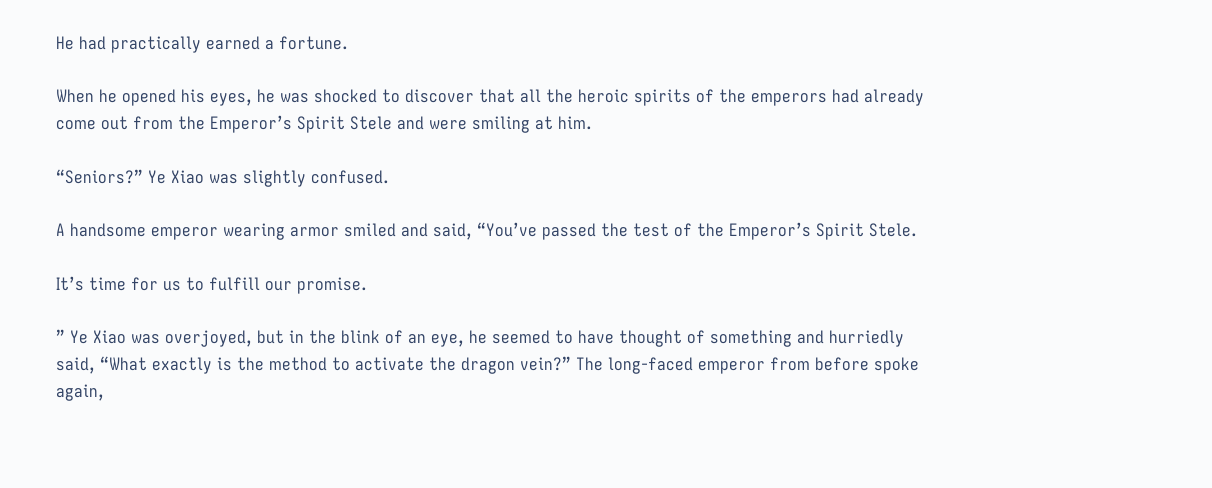He had practically earned a fortune.

When he opened his eyes, he was shocked to discover that all the heroic spirits of the emperors had already come out from the Emperor’s Spirit Stele and were smiling at him.

“Seniors?” Ye Xiao was slightly confused.

A handsome emperor wearing armor smiled and said, “You’ve passed the test of the Emperor’s Spirit Stele.

It’s time for us to fulfill our promise.

” Ye Xiao was overjoyed, but in the blink of an eye, he seemed to have thought of something and hurriedly said, “What exactly is the method to activate the dragon vein?” The long-faced emperor from before spoke again,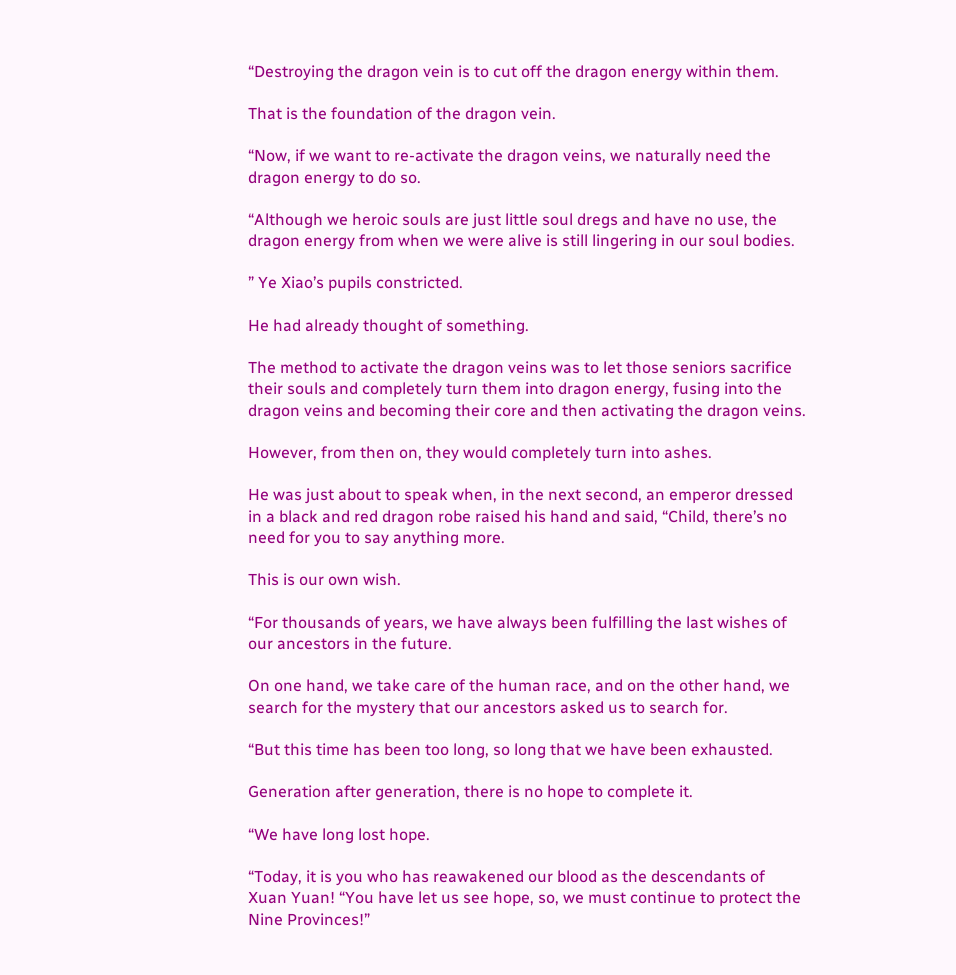“Destroying the dragon vein is to cut off the dragon energy within them.

That is the foundation of the dragon vein.

“Now, if we want to re-activate the dragon veins, we naturally need the dragon energy to do so.

“Although we heroic souls are just little soul dregs and have no use, the dragon energy from when we were alive is still lingering in our soul bodies.

” Ye Xiao’s pupils constricted.

He had already thought of something.

The method to activate the dragon veins was to let those seniors sacrifice their souls and completely turn them into dragon energy, fusing into the dragon veins and becoming their core and then activating the dragon veins.

However, from then on, they would completely turn into ashes.

He was just about to speak when, in the next second, an emperor dressed in a black and red dragon robe raised his hand and said, “Child, there’s no need for you to say anything more.

This is our own wish.

“For thousands of years, we have always been fulfilling the last wishes of our ancestors in the future.

On one hand, we take care of the human race, and on the other hand, we search for the mystery that our ancestors asked us to search for.

“But this time has been too long, so long that we have been exhausted.

Generation after generation, there is no hope to complete it.

“We have long lost hope.

“Today, it is you who has reawakened our blood as the descendants of Xuan Yuan! “You have let us see hope, so, we must continue to protect the Nine Provinces!”